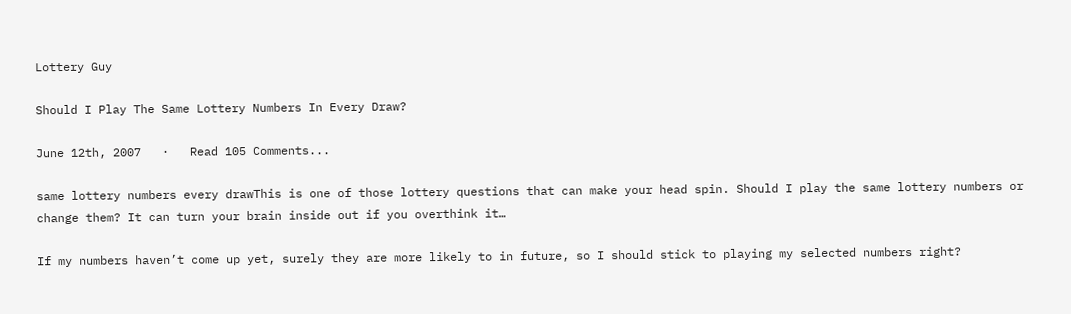Lottery Guy

Should I Play The Same Lottery Numbers In Every Draw?

June 12th, 2007   ·   Read 105 Comments...

same lottery numbers every drawThis is one of those lottery questions that can make your head spin. Should I play the same lottery numbers or change them? It can turn your brain inside out if you overthink it…

If my numbers haven’t come up yet, surely they are more likely to in future, so I should stick to playing my selected numbers right?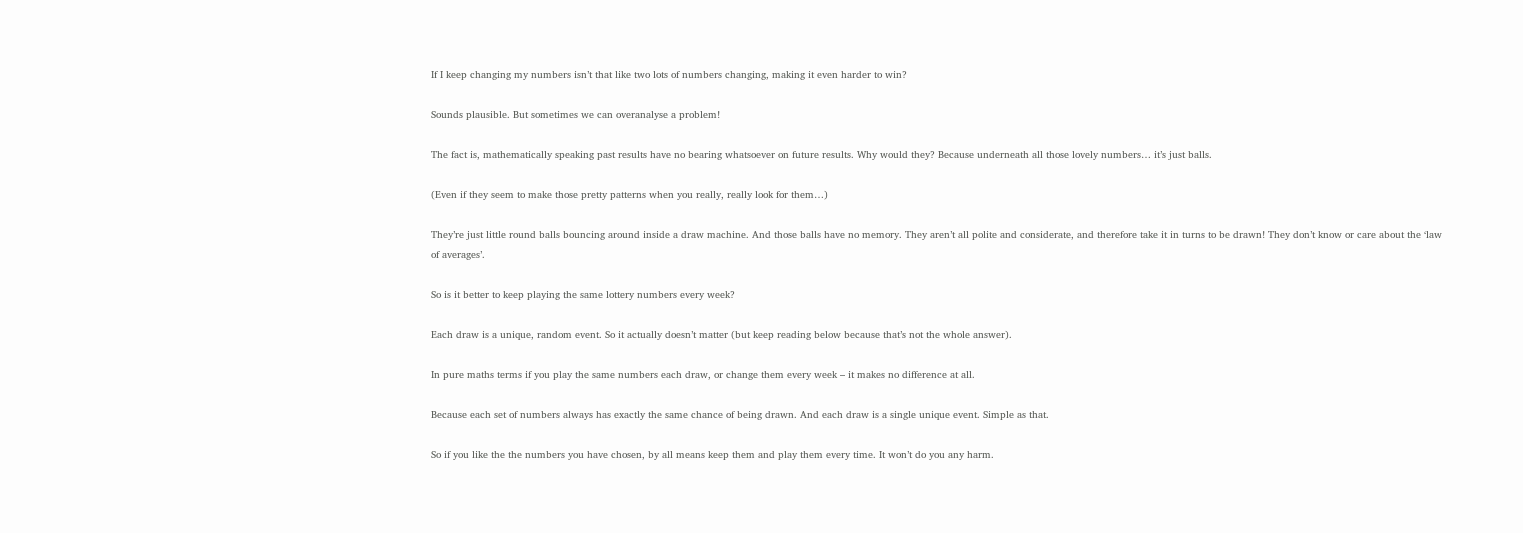If I keep changing my numbers isn’t that like two lots of numbers changing, making it even harder to win?

Sounds plausible. But sometimes we can overanalyse a problem!

The fact is, mathematically speaking past results have no bearing whatsoever on future results. Why would they? Because underneath all those lovely numbers… it’s just balls.

(Even if they seem to make those pretty patterns when you really, really look for them…)

They’re just little round balls bouncing around inside a draw machine. And those balls have no memory. They aren’t all polite and considerate, and therefore take it in turns to be drawn! They don’t know or care about the ‘law of averages’.

So is it better to keep playing the same lottery numbers every week?

Each draw is a unique, random event. So it actually doesn’t matter (but keep reading below because that’s not the whole answer).

In pure maths terms if you play the same numbers each draw, or change them every week – it makes no difference at all.

Because each set of numbers always has exactly the same chance of being drawn. And each draw is a single unique event. Simple as that.

So if you like the the numbers you have chosen, by all means keep them and play them every time. It won’t do you any harm.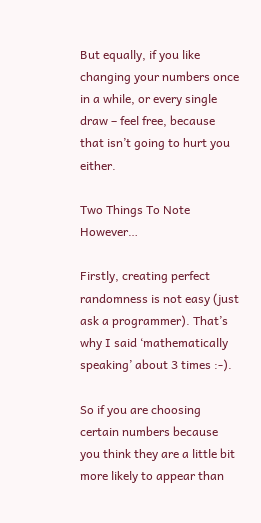But equally, if you like changing your numbers once in a while, or every single draw – feel free, because that isn’t going to hurt you either.

Two Things To Note However…

Firstly, creating perfect randomness is not easy (just ask a programmer). That’s why I said ‘mathematically speaking’ about 3 times :-).

So if you are choosing certain numbers because you think they are a little bit more likely to appear than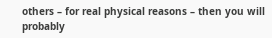others – for real physical reasons – then you will probably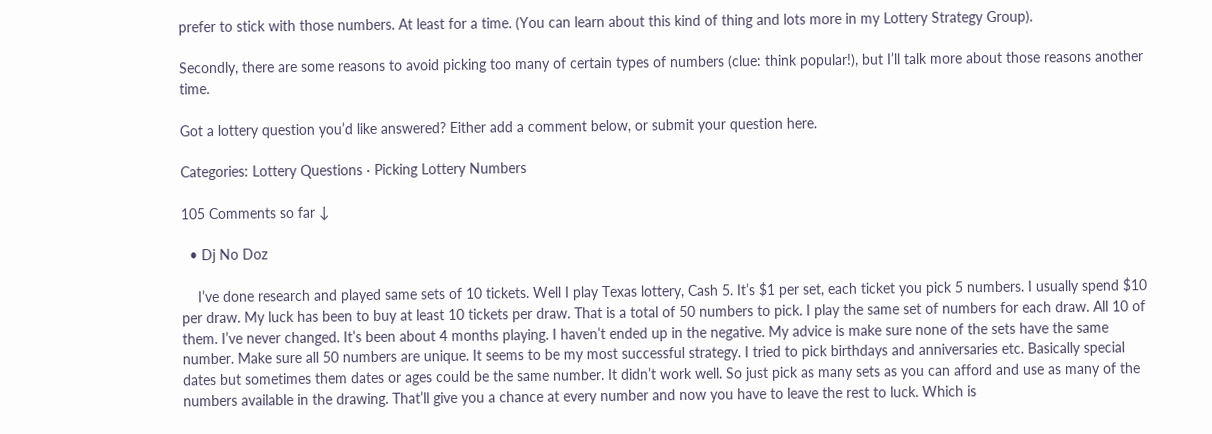prefer to stick with those numbers. At least for a time. (You can learn about this kind of thing and lots more in my Lottery Strategy Group).

Secondly, there are some reasons to avoid picking too many of certain types of numbers (clue: think popular!), but I’ll talk more about those reasons another time.

Got a lottery question you’d like answered? Either add a comment below, or submit your question here.

Categories: Lottery Questions · Picking Lottery Numbers

105 Comments so far ↓

  • Dj No Doz

    I’ve done research and played same sets of 10 tickets. Well I play Texas lottery, Cash 5. It’s $1 per set, each ticket you pick 5 numbers. I usually spend $10 per draw. My luck has been to buy at least 10 tickets per draw. That is a total of 50 numbers to pick. I play the same set of numbers for each draw. All 10 of them. I’ve never changed. It’s been about 4 months playing. I haven’t ended up in the negative. My advice is make sure none of the sets have the same number. Make sure all 50 numbers are unique. It seems to be my most successful strategy. I tried to pick birthdays and anniversaries etc. Basically special dates but sometimes them dates or ages could be the same number. It didn’t work well. So just pick as many sets as you can afford and use as many of the numbers available in the drawing. That’ll give you a chance at every number and now you have to leave the rest to luck. Which is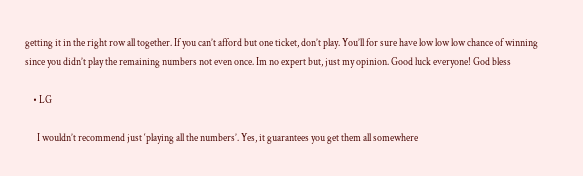getting it in the right row all together. If you can’t afford but one ticket, don’t play. You’ll for sure have low low low chance of winning since you didn’t play the remaining numbers not even once. Im no expert but, just my opinion. Good luck everyone! God bless

    • LG

      I wouldn’t recommend just ‘playing all the numbers’. Yes, it guarantees you get them all somewhere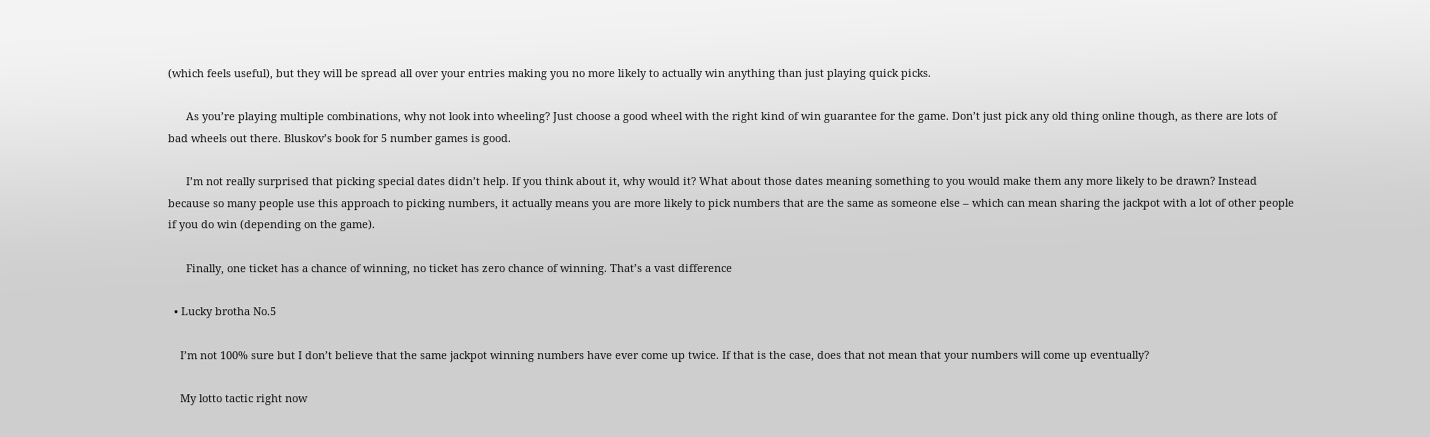(which feels useful), but they will be spread all over your entries making you no more likely to actually win anything than just playing quick picks.

      As you’re playing multiple combinations, why not look into wheeling? Just choose a good wheel with the right kind of win guarantee for the game. Don’t just pick any old thing online though, as there are lots of bad wheels out there. Bluskov’s book for 5 number games is good.

      I’m not really surprised that picking special dates didn’t help. If you think about it, why would it? What about those dates meaning something to you would make them any more likely to be drawn? Instead because so many people use this approach to picking numbers, it actually means you are more likely to pick numbers that are the same as someone else – which can mean sharing the jackpot with a lot of other people if you do win (depending on the game).

      Finally, one ticket has a chance of winning, no ticket has zero chance of winning. That’s a vast difference

  • Lucky brotha No.5

    I’m not 100% sure but I don’t believe that the same jackpot winning numbers have ever come up twice. If that is the case, does that not mean that your numbers will come up eventually?

    My lotto tactic right now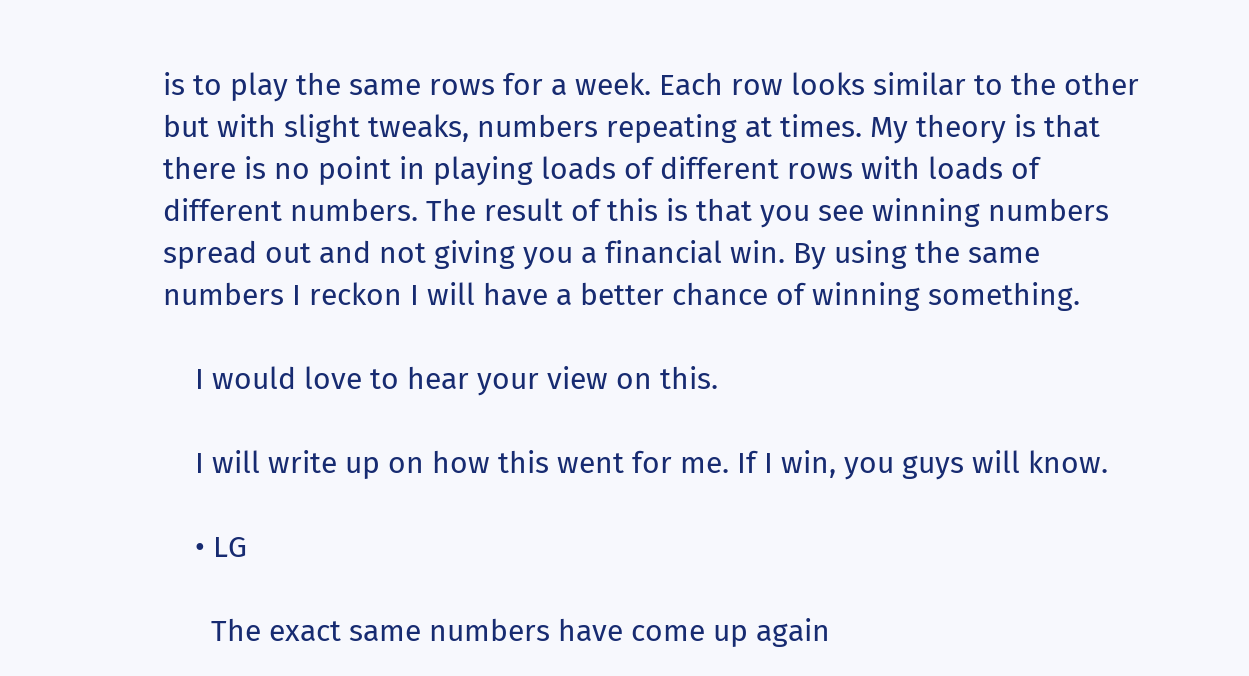is to play the same rows for a week. Each row looks similar to the other but with slight tweaks, numbers repeating at times. My theory is that there is no point in playing loads of different rows with loads of different numbers. The result of this is that you see winning numbers spread out and not giving you a financial win. By using the same numbers I reckon I will have a better chance of winning something.

    I would love to hear your view on this.

    I will write up on how this went for me. If I win, you guys will know.

    • LG

      The exact same numbers have come up again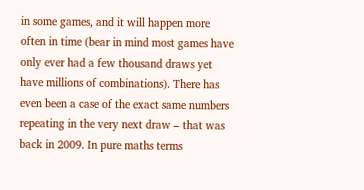in some games, and it will happen more often in time (bear in mind most games have only ever had a few thousand draws yet have millions of combinations). There has even been a case of the exact same numbers repeating in the very next draw – that was back in 2009. In pure maths terms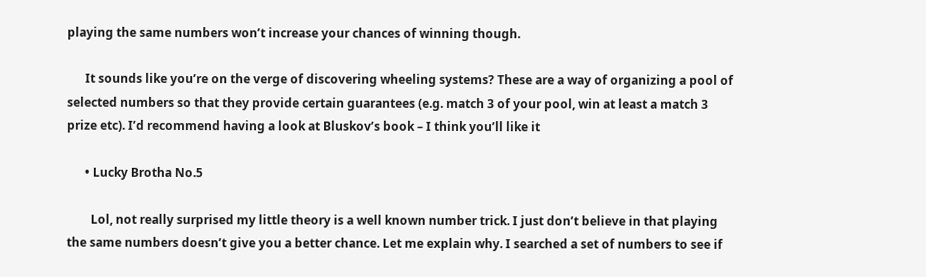playing the same numbers won’t increase your chances of winning though.

      It sounds like you’re on the verge of discovering wheeling systems? These are a way of organizing a pool of selected numbers so that they provide certain guarantees (e.g. match 3 of your pool, win at least a match 3 prize etc). I’d recommend having a look at Bluskov’s book – I think you’ll like it

      • Lucky Brotha No.5

        Lol, not really surprised my little theory is a well known number trick. I just don’t believe in that playing the same numbers doesn’t give you a better chance. Let me explain why. I searched a set of numbers to see if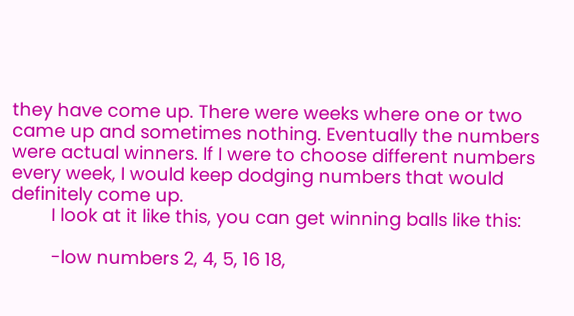they have come up. There were weeks where one or two came up and sometimes nothing. Eventually the numbers were actual winners. If I were to choose different numbers every week, I would keep dodging numbers that would definitely come up.
        I look at it like this, you can get winning balls like this:

        -low numbers 2, 4, 5, 16 18,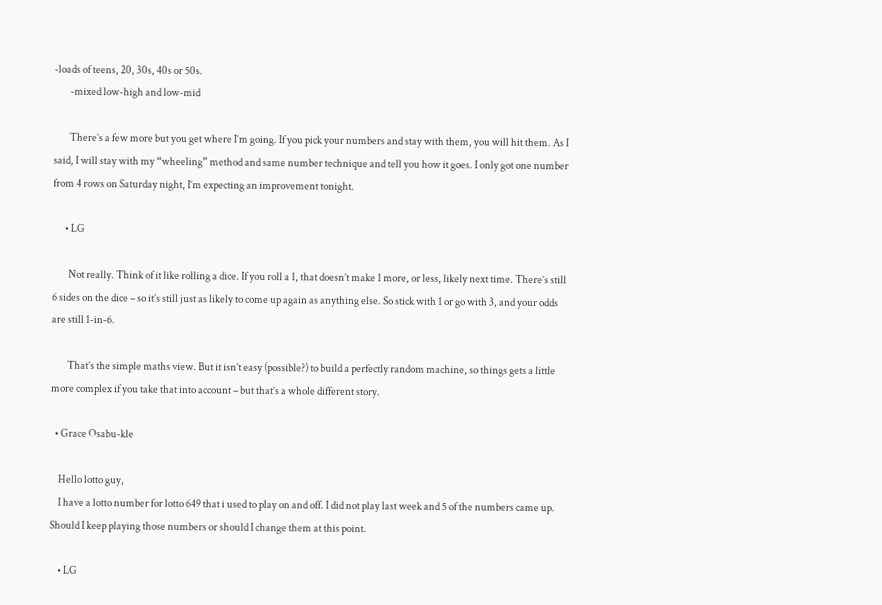-loads of teens, 20, 30s, 40s or 50s.
        -mixed low-high and low-mid

        There’s a few more but you get where I’m going. If you pick your numbers and stay with them, you will hit them. As I said, I will stay with my “wheeling” method and same number technique and tell you how it goes. I only got one number from 4 rows on Saturday night, I’m expecting an improvement tonight.

      • LG

        Not really. Think of it like rolling a dice. If you roll a 1, that doesn’t make 1 more, or less, likely next time. There’s still 6 sides on the dice – so it’s still just as likely to come up again as anything else. So stick with 1 or go with 3, and your odds are still 1-in-6.

        That’s the simple maths view. But it isn’t easy (possible?) to build a perfectly random machine, so things gets a little more complex if you take that into account – but that’s a whole different story.

  • Grace Osabu-kle

    Hello lotto guy,
    I have a lotto number for lotto 649 that i used to play on and off. I did not play last week and 5 of the numbers came up. Should I keep playing those numbers or should I change them at this point.

    • LG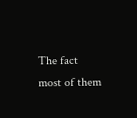The fact most of them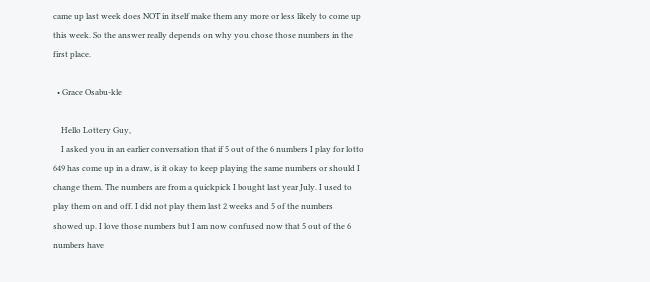came up last week does NOT in itself make them any more or less likely to come up this week. So the answer really depends on why you chose those numbers in the first place.

  • Grace Osabu-kle

    Hello Lottery Guy,
    I asked you in an earlier conversation that if 5 out of the 6 numbers I play for lotto 649 has come up in a draw, is it okay to keep playing the same numbers or should I change them. The numbers are from a quickpick I bought last year July. I used to play them on and off. I did not play them last 2 weeks and 5 of the numbers showed up. I love those numbers but I am now confused now that 5 out of the 6 numbers have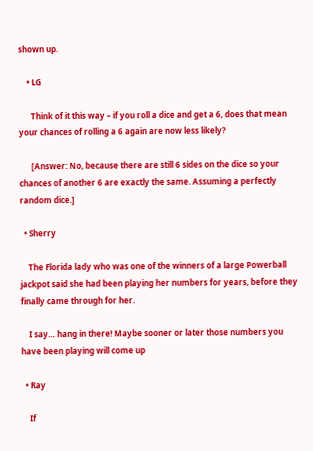shown up.

    • LG

      Think of it this way – if you roll a dice and get a 6, does that mean your chances of rolling a 6 again are now less likely?

      [Answer: No, because there are still 6 sides on the dice so your chances of another 6 are exactly the same. Assuming a perfectly random dice.]

  • Sherry

    The Florida lady who was one of the winners of a large Powerball jackpot said she had been playing her numbers for years, before they finally came through for her.

    I say… hang in there! Maybe sooner or later those numbers you have been playing will come up

  • Ray

    If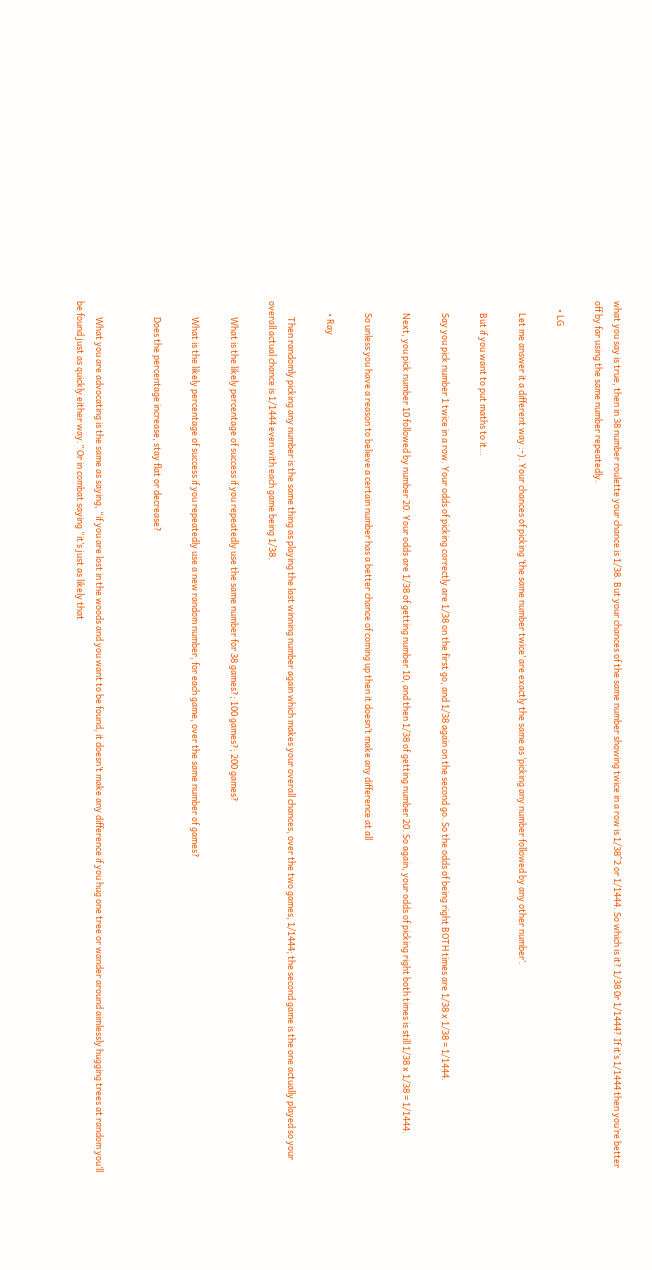what you say is true, then in 38 number roulette your chance is 1/38. But your chances of the same number showing twice in a row is 1/38^2 or 1/1444. So which is it? 1/38 0r 1/1444? If it’s 1/1444 then you’re better off by far using the same number repeatedly.

    • LG

      Let me answer it a different way :-). Your chances of picking ‘the same number twice’ are exactly the same as ‘picking any number followed by any other number’.

      But if you want to put maths to it…

      Say you pick number 1 twice in a row. Your odds of picking correctly are 1/38 on the first go, and 1/38 again on the second go. So the odds of being right BOTH times are 1/38 x 1/38 = 1/1444.

      Next, you pick number 10 followed by number 20. Your odds are 1/38 of getting number 10, and then 1/38 of getting number 20. So again, your odds of picking right both times is still 1/38 x 1/38 = 1/1444.

      So unless you have a reason to believe a certain number has a better chance of coming up then it doesn’t make any difference at all

      • Ray

        Then randomly picking any number is the same thing as playing the last winning number again which makes your overall chances, over the two games, 1/1444; the second game is the one actually played so your overall actual chance is 1/1444 even with each game being 1/38.

        What is the likely percentage of success if you repeatedly use the same number for 38 games?; 100 games?; 200 games?

        What is the likely percentage of success if you repeatedly use a new random number, for each game, over the same number of games?

        Does the percentage increase, stay flat or decrease?


        What you are advocating is the same as saying, “if you are lost in the woods and you want to be found, it doesn’t make any difference if you hug one tree or wander around aimlessly hugging trees at random you’ll be found just as quickly either way.” Or in combat saying “it’s just as likely that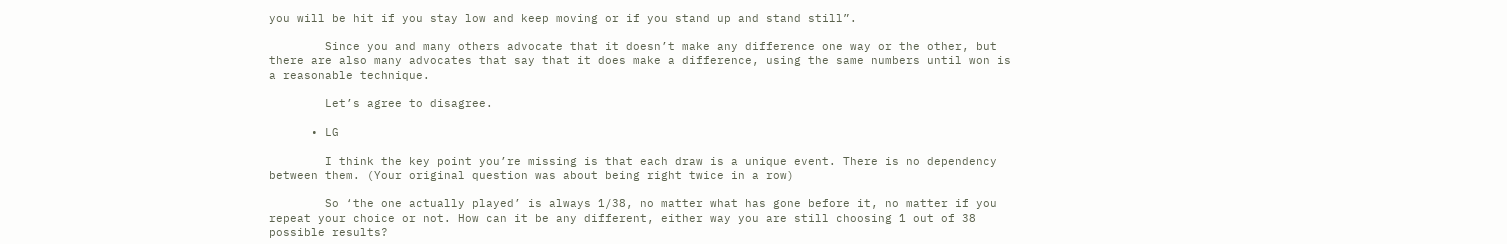you will be hit if you stay low and keep moving or if you stand up and stand still”.

        Since you and many others advocate that it doesn’t make any difference one way or the other, but there are also many advocates that say that it does make a difference, using the same numbers until won is a reasonable technique.

        Let’s agree to disagree.

      • LG

        I think the key point you’re missing is that each draw is a unique event. There is no dependency between them. (Your original question was about being right twice in a row)

        So ‘the one actually played’ is always 1/38, no matter what has gone before it, no matter if you repeat your choice or not. How can it be any different, either way you are still choosing 1 out of 38 possible results?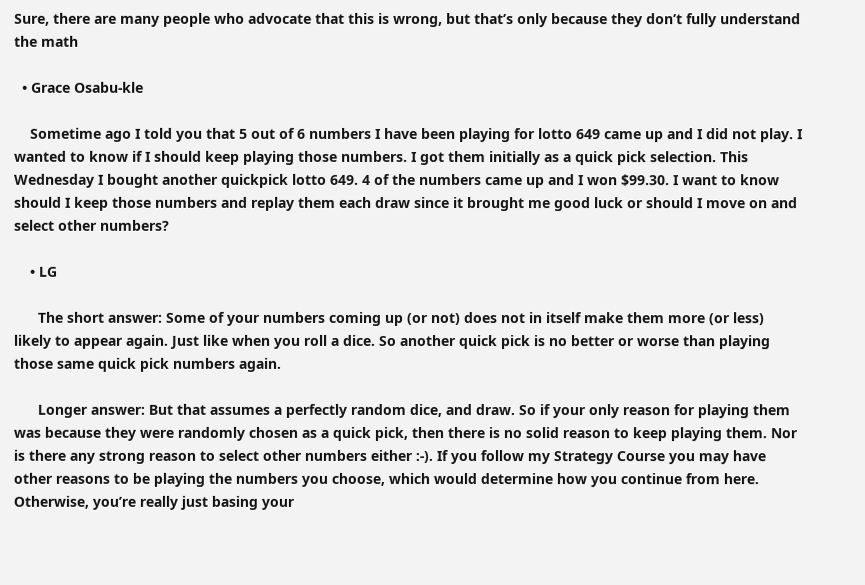Sure, there are many people who advocate that this is wrong, but that’s only because they don’t fully understand the math

  • Grace Osabu-kle

    Sometime ago I told you that 5 out of 6 numbers I have been playing for lotto 649 came up and I did not play. I wanted to know if I should keep playing those numbers. I got them initially as a quick pick selection. This Wednesday I bought another quickpick lotto 649. 4 of the numbers came up and I won $99.30. I want to know should I keep those numbers and replay them each draw since it brought me good luck or should I move on and select other numbers?

    • LG

      The short answer: Some of your numbers coming up (or not) does not in itself make them more (or less) likely to appear again. Just like when you roll a dice. So another quick pick is no better or worse than playing those same quick pick numbers again.

      Longer answer: But that assumes a perfectly random dice, and draw. So if your only reason for playing them was because they were randomly chosen as a quick pick, then there is no solid reason to keep playing them. Nor is there any strong reason to select other numbers either :-). If you follow my Strategy Course you may have other reasons to be playing the numbers you choose, which would determine how you continue from here. Otherwise, you’re really just basing your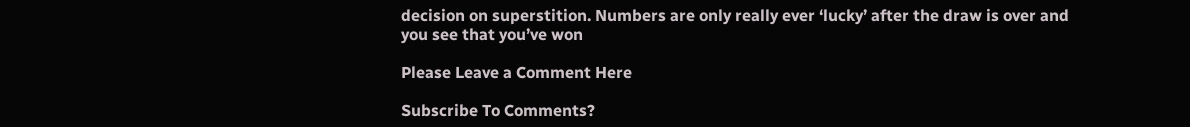decision on superstition. Numbers are only really ever ‘lucky’ after the draw is over and you see that you’ve won

Please Leave a Comment Here

Subscribe To Comments?